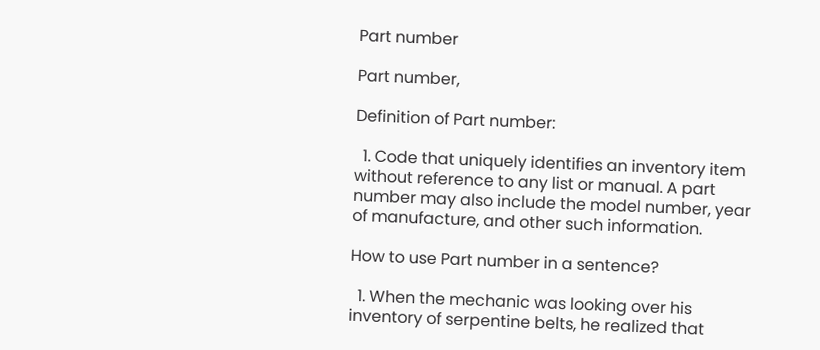Part number

Part number,

Definition of Part number:

  1. Code that uniquely identifies an inventory item without reference to any list or manual. A part number may also include the model number, year of manufacture, and other such information.

How to use Part number in a sentence?

  1. When the mechanic was looking over his inventory of serpentine belts, he realized that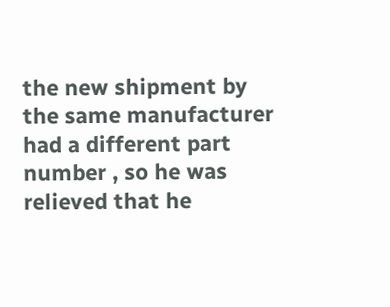the new shipment by the same manufacturer had a different part number , so he was relieved that he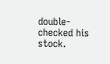double-checked his stock.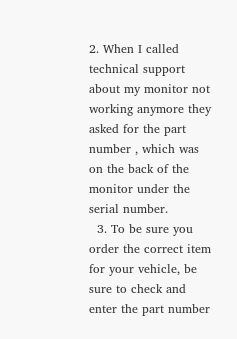2. When I called technical support about my monitor not working anymore they asked for the part number , which was on the back of the monitor under the serial number.
  3. To be sure you order the correct item for your vehicle, be sure to check and enter the part number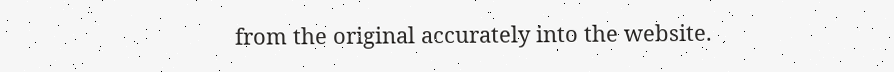from the original accurately into the website.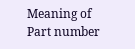Meaning of Part number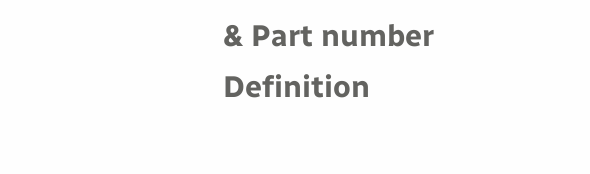& Part number Definition